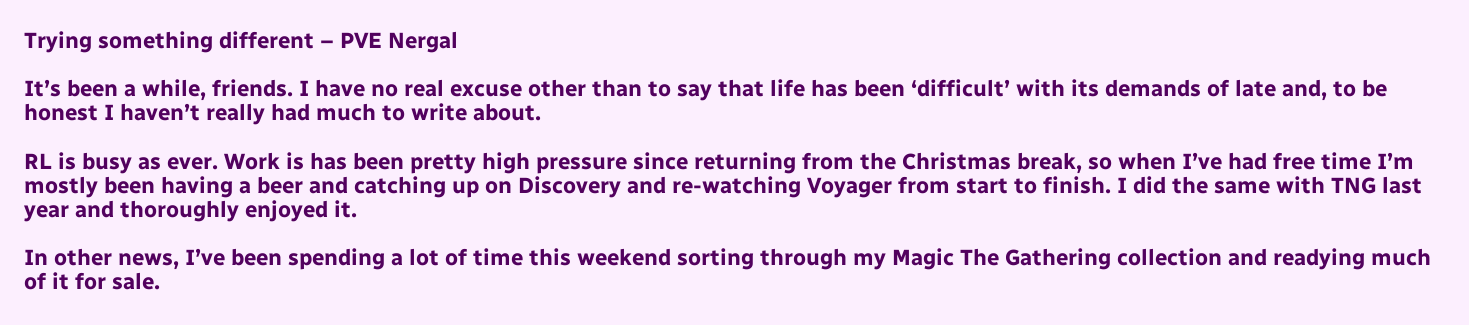Trying something different – PVE Nergal

It’s been a while, friends. I have no real excuse other than to say that life has been ‘difficult’ with its demands of late and, to be honest I haven’t really had much to write about.

RL is busy as ever. Work is has been pretty high pressure since returning from the Christmas break, so when I’ve had free time I’m mostly been having a beer and catching up on Discovery and re-watching Voyager from start to finish. I did the same with TNG last year and thoroughly enjoyed it.

In other news, I’ve been spending a lot of time this weekend sorting through my Magic The Gathering collection and readying much of it for sale.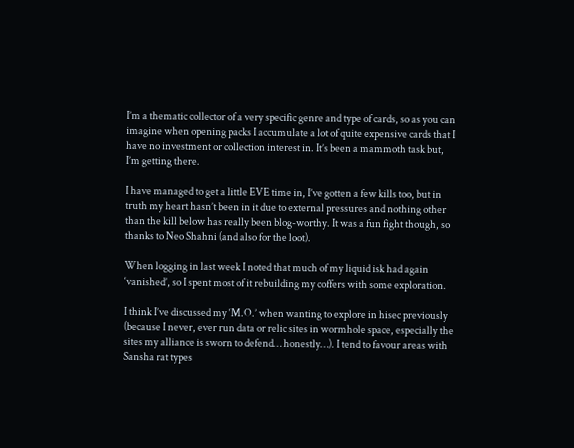I’m a thematic collector of a very specific genre and type of cards, so as you can imagine when opening packs I accumulate a lot of quite expensive cards that I have no investment or collection interest in. It’s been a mammoth task but, I’m getting there.

I have managed to get a little EVE time in, I’ve gotten a few kills too, but in truth my heart hasn’t been in it due to external pressures and nothing other than the kill below has really been blog-worthy. It was a fun fight though, so thanks to Neo Shahni (and also for the loot).

When logging in last week I noted that much of my liquid isk had again ‘vanished’, so I spent most of it rebuilding my coffers with some exploration.

I think I’ve discussed my ‘M.O.’ when wanting to explore in hisec previously (because I never, ever run data or relic sites in wormhole space, especially the sites my alliance is sworn to defend… honestly…). I tend to favour areas with Sansha rat types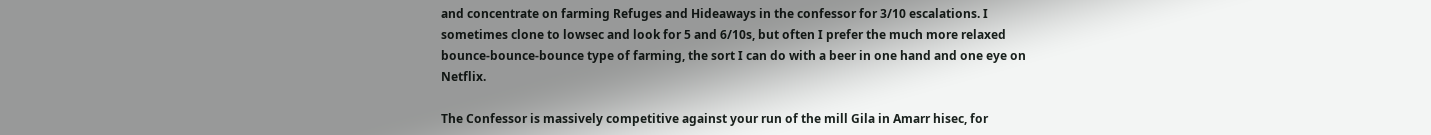and concentrate on farming Refuges and Hideaways in the confessor for 3/10 escalations. I sometimes clone to lowsec and look for 5 and 6/10s, but often I prefer the much more relaxed bounce-bounce-bounce type of farming, the sort I can do with a beer in one hand and one eye on Netflix.

The Confessor is massively competitive against your run of the mill Gila in Amarr hisec, for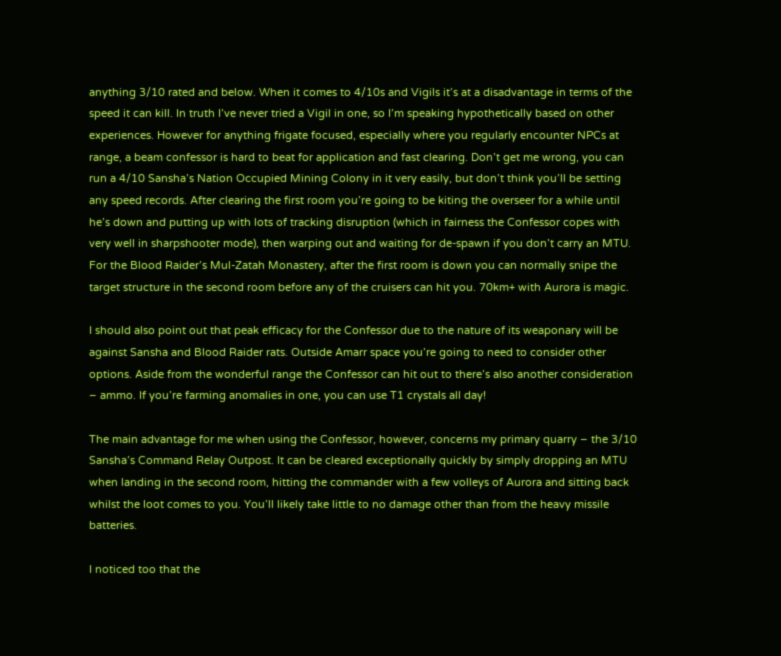anything 3/10 rated and below. When it comes to 4/10s and Vigils it’s at a disadvantage in terms of the speed it can kill. In truth I’ve never tried a Vigil in one, so I’m speaking hypothetically based on other experiences. However for anything frigate focused, especially where you regularly encounter NPCs at range, a beam confessor is hard to beat for application and fast clearing. Don’t get me wrong, you can run a 4/10 Sansha’s Nation Occupied Mining Colony in it very easily, but don’t think you’ll be setting any speed records. After clearing the first room you’re going to be kiting the overseer for a while until he’s down and putting up with lots of tracking disruption (which in fairness the Confessor copes with very well in sharpshooter mode), then warping out and waiting for de-spawn if you don’t carry an MTU. For the Blood Raider’s Mul-Zatah Monastery, after the first room is down you can normally snipe the target structure in the second room before any of the cruisers can hit you. 70km+ with Aurora is magic.

I should also point out that peak efficacy for the Confessor due to the nature of its weaponary will be against Sansha and Blood Raider rats. Outside Amarr space you’re going to need to consider other options. Aside from the wonderful range the Confessor can hit out to there’s also another consideration – ammo. If you’re farming anomalies in one, you can use T1 crystals all day!

The main advantage for me when using the Confessor, however, concerns my primary quarry – the 3/10 Sansha’s Command Relay Outpost. It can be cleared exceptionally quickly by simply dropping an MTU when landing in the second room, hitting the commander with a few volleys of Aurora and sitting back whilst the loot comes to you. You’ll likely take little to no damage other than from the heavy missile batteries.

I noticed too that the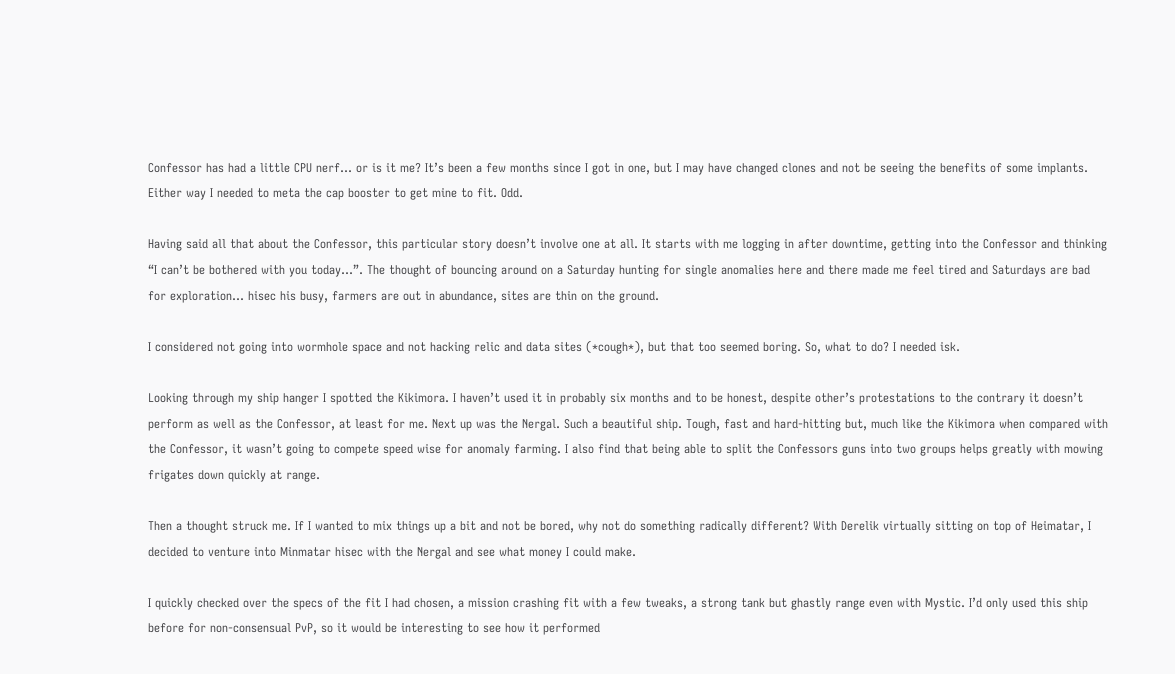Confessor has had a little CPU nerf… or is it me? It’s been a few months since I got in one, but I may have changed clones and not be seeing the benefits of some implants. Either way I needed to meta the cap booster to get mine to fit. Odd.

Having said all that about the Confessor, this particular story doesn’t involve one at all. It starts with me logging in after downtime, getting into the Confessor and thinking “I can’t be bothered with you today…”. The thought of bouncing around on a Saturday hunting for single anomalies here and there made me feel tired and Saturdays are bad for exploration… hisec his busy, farmers are out in abundance, sites are thin on the ground.

I considered not going into wormhole space and not hacking relic and data sites (*cough*), but that too seemed boring. So, what to do? I needed isk.

Looking through my ship hanger I spotted the Kikimora. I haven’t used it in probably six months and to be honest, despite other’s protestations to the contrary it doesn’t perform as well as the Confessor, at least for me. Next up was the Nergal. Such a beautiful ship. Tough, fast and hard-hitting but, much like the Kikimora when compared with the Confessor, it wasn’t going to compete speed wise for anomaly farming. I also find that being able to split the Confessors guns into two groups helps greatly with mowing frigates down quickly at range.

Then a thought struck me. If I wanted to mix things up a bit and not be bored, why not do something radically different? With Derelik virtually sitting on top of Heimatar, I decided to venture into Minmatar hisec with the Nergal and see what money I could make.

I quickly checked over the specs of the fit I had chosen, a mission crashing fit with a few tweaks, a strong tank but ghastly range even with Mystic. I’d only used this ship before for non-consensual PvP, so it would be interesting to see how it performed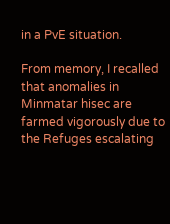in a PvE situation.

From memory, I recalled that anomalies in Minmatar hisec are farmed vigorously due to the Refuges escalating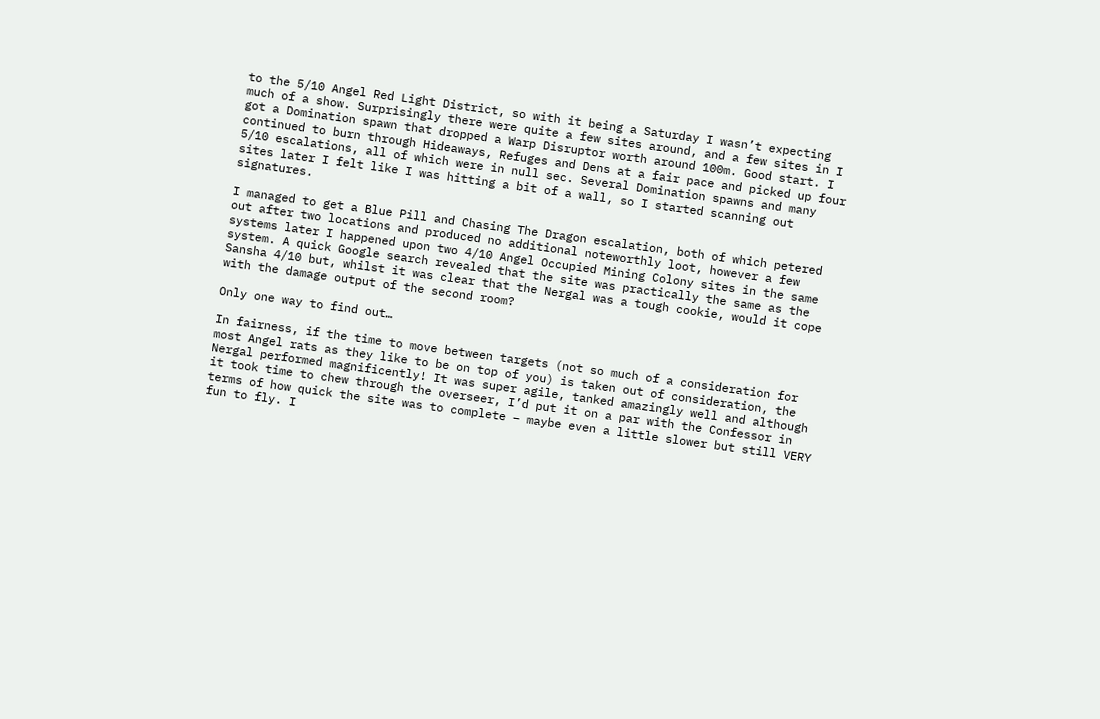to the 5/10 Angel Red Light District, so with it being a Saturday I wasn’t expecting much of a show. Surprisingly there were quite a few sites around, and a few sites in I got a Domination spawn that dropped a Warp Disruptor worth around 100m. Good start. I continued to burn through Hideaways, Refuges and Dens at a fair pace and picked up four 5/10 escalations, all of which were in null sec. Several Domination spawns and many sites later I felt like I was hitting a bit of a wall, so I started scanning out signatures.

I managed to get a Blue Pill and Chasing The Dragon escalation, both of which petered out after two locations and produced no additional noteworthly loot, however a few systems later I happened upon two 4/10 Angel Occupied Mining Colony sites in the same system. A quick Google search revealed that the site was practically the same as the Sansha 4/10 but, whilst it was clear that the Nergal was a tough cookie, would it cope with the damage output of the second room?

Only one way to find out…

In fairness, if the time to move between targets (not so much of a consideration for most Angel rats as they like to be on top of you) is taken out of consideration, the Nergal performed magnificently! It was super agile, tanked amazingly well and although it took time to chew through the overseer, I’d put it on a par with the Confessor in terms of how quick the site was to complete – maybe even a little slower but still VERY fun to fly. I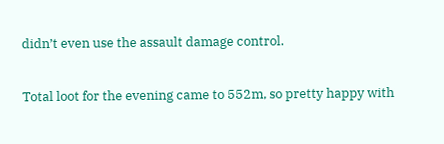didn’t even use the assault damage control.

Total loot for the evening came to 552m, so pretty happy with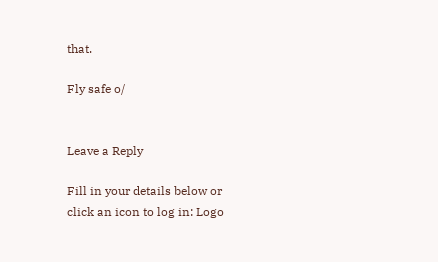that.

Fly safe o/


Leave a Reply

Fill in your details below or click an icon to log in: Logo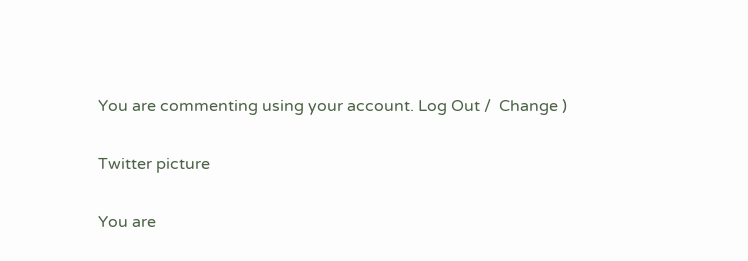You are commenting using your account. Log Out /  Change )

Twitter picture

You are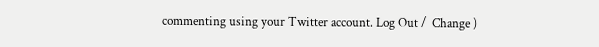commenting using your Twitter account. Log Out /  Change )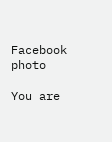Facebook photo

You are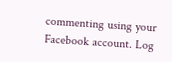commenting using your Facebook account. Log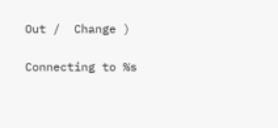Out /  Change )

Connecting to %s